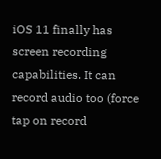iOS 11 finally has screen recording capabilities. It can record audio too (force tap on record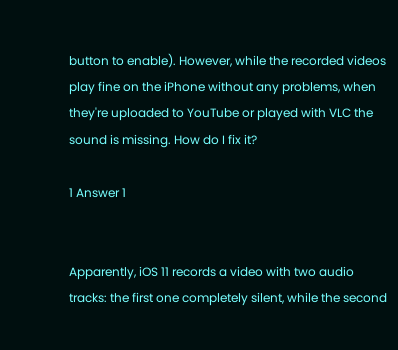button to enable). However, while the recorded videos play fine on the iPhone without any problems, when they're uploaded to YouTube or played with VLC the sound is missing. How do I fix it?

1 Answer 1


Apparently, iOS 11 records a video with two audio tracks: the first one completely silent, while the second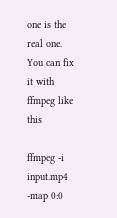one is the real one. You can fix it with ffmpeg like this

ffmpeg -i input.mp4 -map 0:0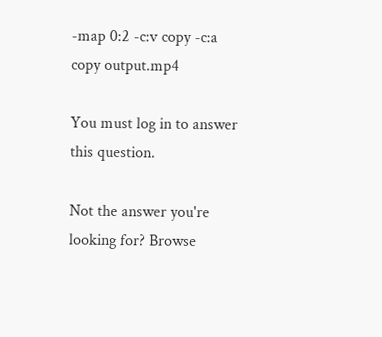-map 0:2 -c:v copy -c:a copy output.mp4

You must log in to answer this question.

Not the answer you're looking for? Browse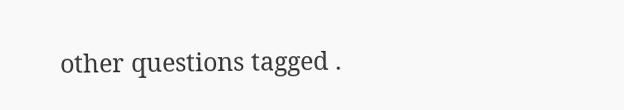other questions tagged .